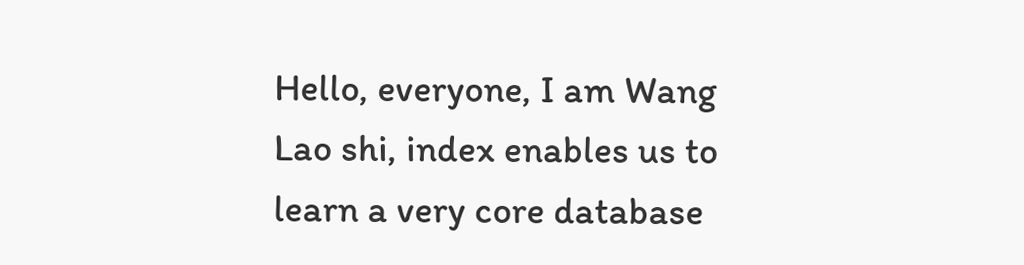Hello, everyone, I am Wang Lao shi, index enables us to learn a very core database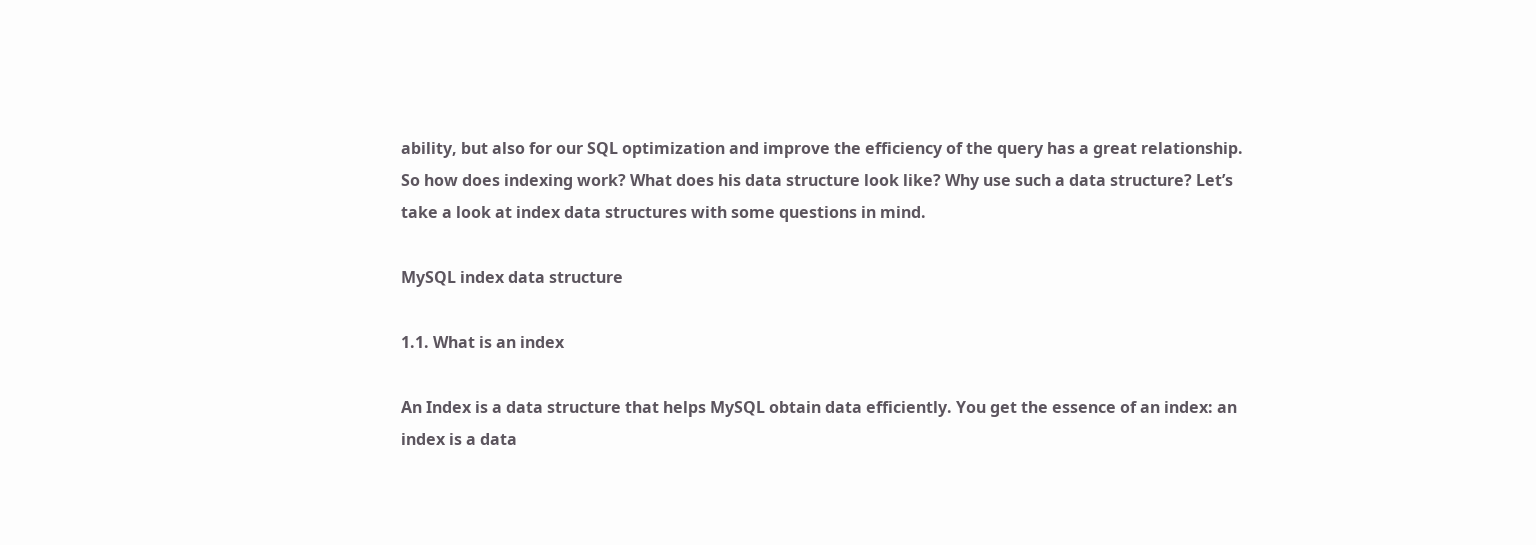ability, but also for our SQL optimization and improve the efficiency of the query has a great relationship. So how does indexing work? What does his data structure look like? Why use such a data structure? Let’s take a look at index data structures with some questions in mind.

MySQL index data structure

1.1. What is an index

An Index is a data structure that helps MySQL obtain data efficiently. You get the essence of an index: an index is a data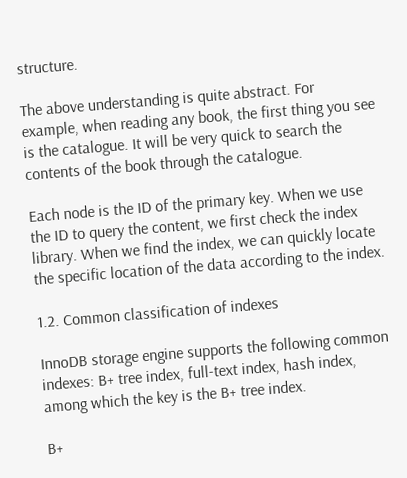structure.

The above understanding is quite abstract. For example, when reading any book, the first thing you see is the catalogue. It will be very quick to search the contents of the book through the catalogue.

Each node is the ID of the primary key. When we use the ID to query the content, we first check the index library. When we find the index, we can quickly locate the specific location of the data according to the index.

1.2. Common classification of indexes

InnoDB storage engine supports the following common indexes: B+ tree index, full-text index, hash index, among which the key is the B+ tree index.

B+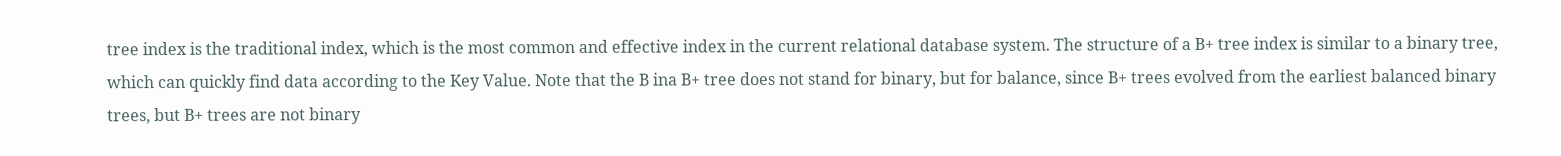tree index is the traditional index, which is the most common and effective index in the current relational database system. The structure of a B+ tree index is similar to a binary tree, which can quickly find data according to the Key Value. Note that the B ina B+ tree does not stand for binary, but for balance, since B+ trees evolved from the earliest balanced binary trees, but B+ trees are not binary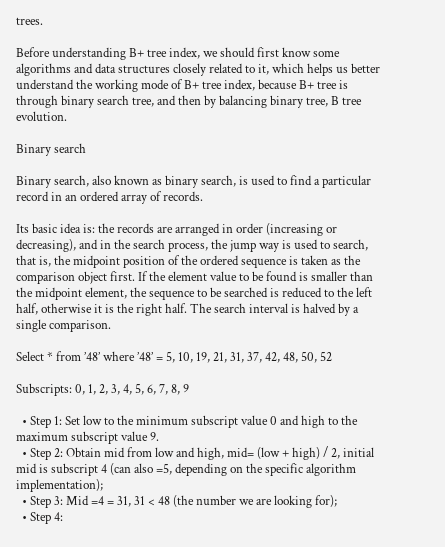trees.

Before understanding B+ tree index, we should first know some algorithms and data structures closely related to it, which helps us better understand the working mode of B+ tree index, because B+ tree is through binary search tree, and then by balancing binary tree, B tree evolution.

Binary search

Binary search, also known as binary search, is used to find a particular record in an ordered array of records.

Its basic idea is: the records are arranged in order (increasing or decreasing), and in the search process, the jump way is used to search, that is, the midpoint position of the ordered sequence is taken as the comparison object first. If the element value to be found is smaller than the midpoint element, the sequence to be searched is reduced to the left half, otherwise it is the right half. The search interval is halved by a single comparison.

Select * from ’48’ where ’48’ = 5, 10, 19, 21, 31, 37, 42, 48, 50, 52

Subscripts: 0, 1, 2, 3, 4, 5, 6, 7, 8, 9

  • Step 1: Set low to the minimum subscript value 0 and high to the maximum subscript value 9.
  • Step 2: Obtain mid from low and high, mid= (low + high) / 2, initial mid is subscript 4 (can also =5, depending on the specific algorithm implementation);
  • Step 3: Mid =4 = 31, 31 < 48 (the number we are looking for);
  • Step 4: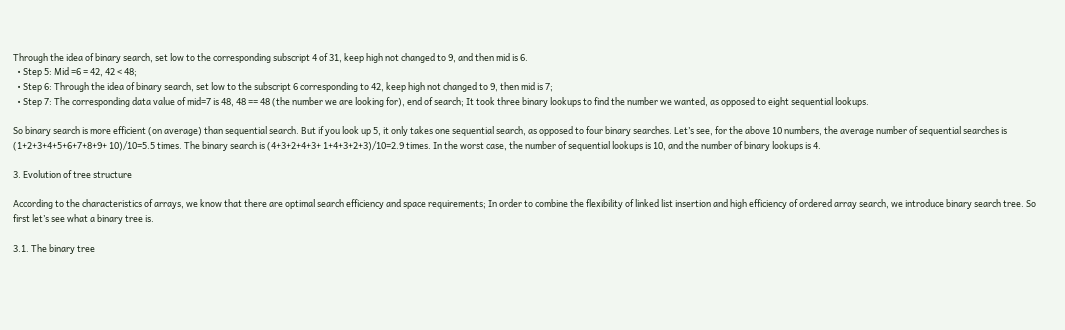Through the idea of binary search, set low to the corresponding subscript 4 of 31, keep high not changed to 9, and then mid is 6.
  • Step 5: Mid =6 = 42, 42 < 48;
  • Step 6: Through the idea of binary search, set low to the subscript 6 corresponding to 42, keep high not changed to 9, then mid is 7;
  • Step 7: The corresponding data value of mid=7 is 48, 48 == 48 (the number we are looking for), end of search; It took three binary lookups to find the number we wanted, as opposed to eight sequential lookups.

So binary search is more efficient (on average) than sequential search. But if you look up 5, it only takes one sequential search, as opposed to four binary searches. Let’s see, for the above 10 numbers, the average number of sequential searches is (1+2+3+4+5+6+7+8+9+ 10)/10=5.5 times. The binary search is (4+3+2+4+3+ 1+4+3+2+3)/10=2.9 times. In the worst case, the number of sequential lookups is 10, and the number of binary lookups is 4.

3. Evolution of tree structure

According to the characteristics of arrays, we know that there are optimal search efficiency and space requirements; In order to combine the flexibility of linked list insertion and high efficiency of ordered array search, we introduce binary search tree. So first let’s see what a binary tree is.

3.1. The binary tree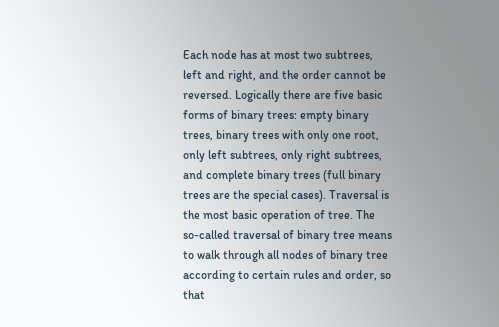Each node has at most two subtrees, left and right, and the order cannot be reversed. Logically there are five basic forms of binary trees: empty binary trees, binary trees with only one root, only left subtrees, only right subtrees, and complete binary trees (full binary trees are the special cases). Traversal is the most basic operation of tree. The so-called traversal of binary tree means to walk through all nodes of binary tree according to certain rules and order, so that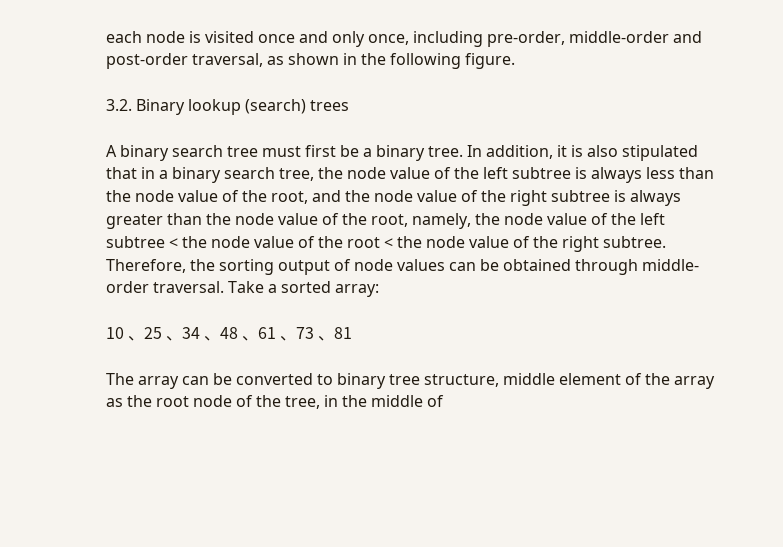each node is visited once and only once, including pre-order, middle-order and post-order traversal, as shown in the following figure.

3.2. Binary lookup (search) trees

A binary search tree must first be a binary tree. In addition, it is also stipulated that in a binary search tree, the node value of the left subtree is always less than the node value of the root, and the node value of the right subtree is always greater than the node value of the root, namely, the node value of the left subtree < the node value of the root < the node value of the right subtree. Therefore, the sorting output of node values can be obtained through middle-order traversal. Take a sorted array:

10 、25 、34 、48 、61 、73 、81

The array can be converted to binary tree structure, middle element of the array as the root node of the tree, in the middle of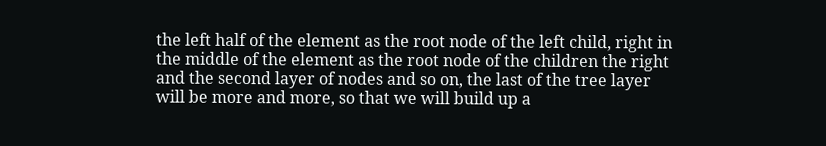the left half of the element as the root node of the left child, right in the middle of the element as the root node of the children the right and the second layer of nodes and so on, the last of the tree layer will be more and more, so that we will build up a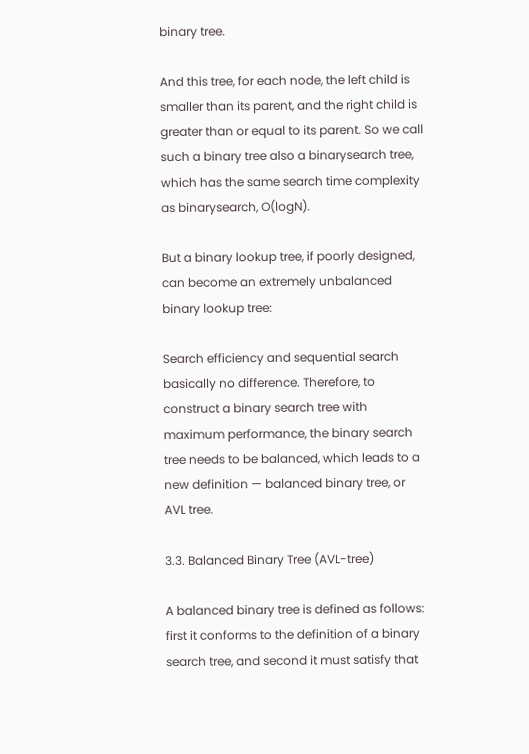binary tree.

And this tree, for each node, the left child is smaller than its parent, and the right child is greater than or equal to its parent. So we call such a binary tree also a binarysearch tree, which has the same search time complexity as binarysearch, O(logN).

But a binary lookup tree, if poorly designed, can become an extremely unbalanced binary lookup tree:

Search efficiency and sequential search basically no difference. Therefore, to construct a binary search tree with maximum performance, the binary search tree needs to be balanced, which leads to a new definition — balanced binary tree, or AVL tree.

3.3. Balanced Binary Tree (AVL-tree)

A balanced binary tree is defined as follows: first it conforms to the definition of a binary search tree, and second it must satisfy that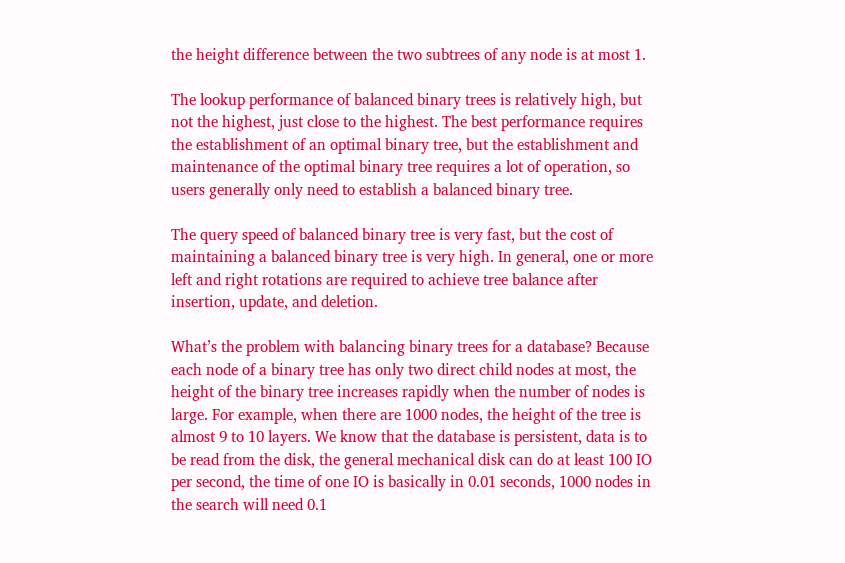the height difference between the two subtrees of any node is at most 1.

The lookup performance of balanced binary trees is relatively high, but not the highest, just close to the highest. The best performance requires the establishment of an optimal binary tree, but the establishment and maintenance of the optimal binary tree requires a lot of operation, so users generally only need to establish a balanced binary tree.

The query speed of balanced binary tree is very fast, but the cost of maintaining a balanced binary tree is very high. In general, one or more left and right rotations are required to achieve tree balance after insertion, update, and deletion.

What’s the problem with balancing binary trees for a database? Because each node of a binary tree has only two direct child nodes at most, the height of the binary tree increases rapidly when the number of nodes is large. For example, when there are 1000 nodes, the height of the tree is almost 9 to 10 layers. We know that the database is persistent, data is to be read from the disk, the general mechanical disk can do at least 100 IO per second, the time of one IO is basically in 0.01 seconds, 1000 nodes in the search will need 0.1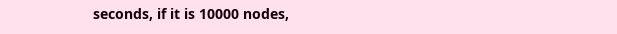seconds, if it is 10000 nodes,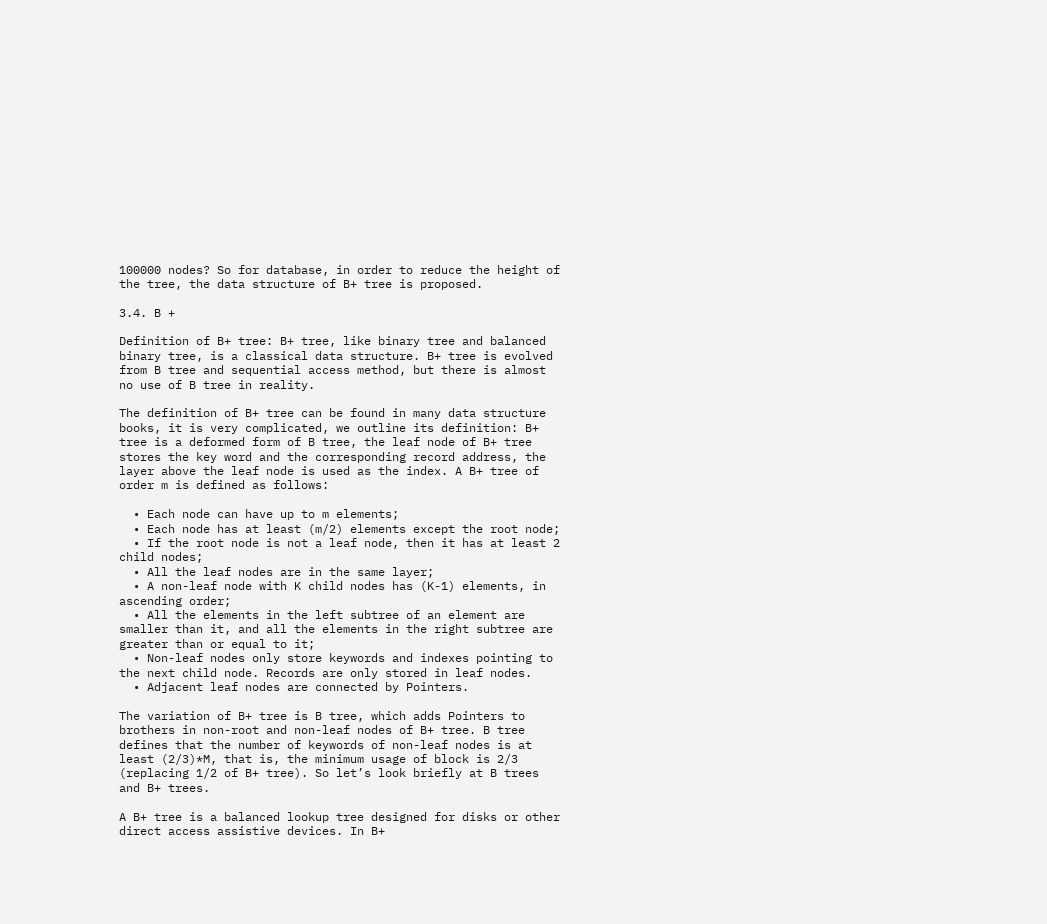100000 nodes? So for database, in order to reduce the height of the tree, the data structure of B+ tree is proposed.

3.4. B +

Definition of B+ tree: B+ tree, like binary tree and balanced binary tree, is a classical data structure. B+ tree is evolved from B tree and sequential access method, but there is almost no use of B tree in reality.

The definition of B+ tree can be found in many data structure books, it is very complicated, we outline its definition: B+ tree is a deformed form of B tree, the leaf node of B+ tree stores the key word and the corresponding record address, the layer above the leaf node is used as the index. A B+ tree of order m is defined as follows:

  • Each node can have up to m elements;
  • Each node has at least (m/2) elements except the root node;
  • If the root node is not a leaf node, then it has at least 2 child nodes;
  • All the leaf nodes are in the same layer;
  • A non-leaf node with K child nodes has (K-1) elements, in ascending order;
  • All the elements in the left subtree of an element are smaller than it, and all the elements in the right subtree are greater than or equal to it;
  • Non-leaf nodes only store keywords and indexes pointing to the next child node. Records are only stored in leaf nodes.
  • Adjacent leaf nodes are connected by Pointers.

The variation of B+ tree is B tree, which adds Pointers to brothers in non-root and non-leaf nodes of B+ tree. B tree defines that the number of keywords of non-leaf nodes is at least (2/3)*M, that is, the minimum usage of block is 2/3 (replacing 1/2 of B+ tree). So let’s look briefly at B trees and B+ trees.

A B+ tree is a balanced lookup tree designed for disks or other direct access assistive devices. In B+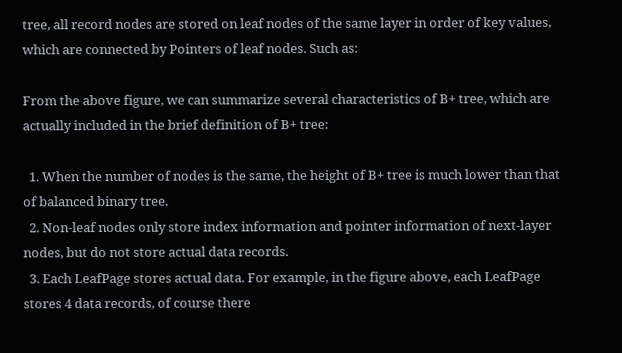tree, all record nodes are stored on leaf nodes of the same layer in order of key values, which are connected by Pointers of leaf nodes. Such as:

From the above figure, we can summarize several characteristics of B+ tree, which are actually included in the brief definition of B+ tree:

  1. When the number of nodes is the same, the height of B+ tree is much lower than that of balanced binary tree.
  2. Non-leaf nodes only store index information and pointer information of next-layer nodes, but do not store actual data records.
  3. Each LeafPage stores actual data. For example, in the figure above, each LeafPage stores 4 data records, of course there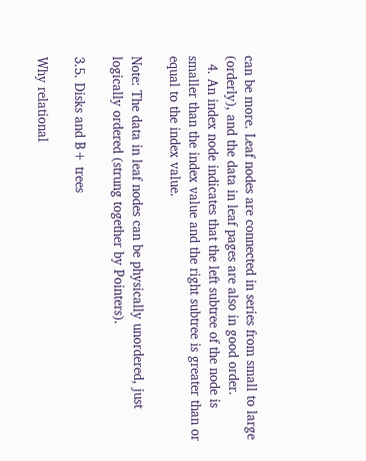can be more. Leaf nodes are connected in series from small to large (orderly), and the data in leaf pages are also in good order.
  4. An index node indicates that the left subtree of the node is smaller than the index value and the right subtree is greater than or equal to the index value.

Note: The data in leaf nodes can be physically unordered, just logically ordered (strung together by Pointers).

3.5. Disks and B+ trees

Why relational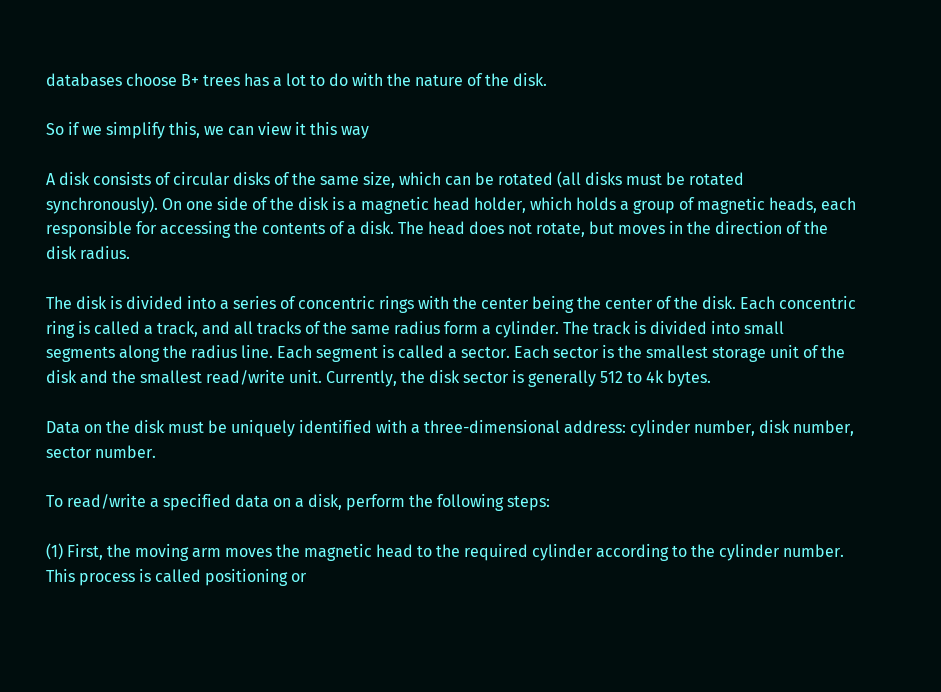databases choose B+ trees has a lot to do with the nature of the disk.

So if we simplify this, we can view it this way

A disk consists of circular disks of the same size, which can be rotated (all disks must be rotated synchronously). On one side of the disk is a magnetic head holder, which holds a group of magnetic heads, each responsible for accessing the contents of a disk. The head does not rotate, but moves in the direction of the disk radius.

The disk is divided into a series of concentric rings with the center being the center of the disk. Each concentric ring is called a track, and all tracks of the same radius form a cylinder. The track is divided into small segments along the radius line. Each segment is called a sector. Each sector is the smallest storage unit of the disk and the smallest read/write unit. Currently, the disk sector is generally 512 to 4k bytes.

Data on the disk must be uniquely identified with a three-dimensional address: cylinder number, disk number, sector number.

To read/write a specified data on a disk, perform the following steps:

(1) First, the moving arm moves the magnetic head to the required cylinder according to the cylinder number. This process is called positioning or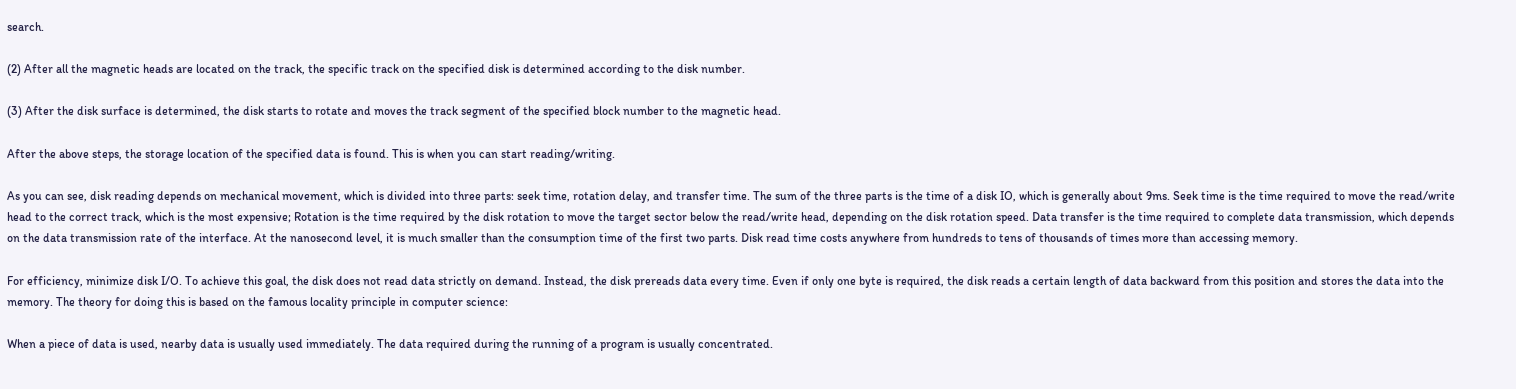search.

(2) After all the magnetic heads are located on the track, the specific track on the specified disk is determined according to the disk number.

(3) After the disk surface is determined, the disk starts to rotate and moves the track segment of the specified block number to the magnetic head.

After the above steps, the storage location of the specified data is found. This is when you can start reading/writing.

As you can see, disk reading depends on mechanical movement, which is divided into three parts: seek time, rotation delay, and transfer time. The sum of the three parts is the time of a disk IO, which is generally about 9ms. Seek time is the time required to move the read/write head to the correct track, which is the most expensive; Rotation is the time required by the disk rotation to move the target sector below the read/write head, depending on the disk rotation speed. Data transfer is the time required to complete data transmission, which depends on the data transmission rate of the interface. At the nanosecond level, it is much smaller than the consumption time of the first two parts. Disk read time costs anywhere from hundreds to tens of thousands of times more than accessing memory.

For efficiency, minimize disk I/O. To achieve this goal, the disk does not read data strictly on demand. Instead, the disk prereads data every time. Even if only one byte is required, the disk reads a certain length of data backward from this position and stores the data into the memory. The theory for doing this is based on the famous locality principle in computer science:

When a piece of data is used, nearby data is usually used immediately. The data required during the running of a program is usually concentrated.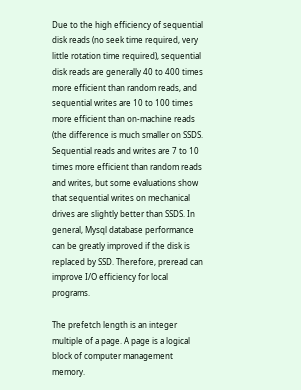Due to the high efficiency of sequential disk reads (no seek time required, very little rotation time required), sequential disk reads are generally 40 to 400 times more efficient than random reads, and sequential writes are 10 to 100 times more efficient than on-machine reads (the difference is much smaller on SSDS. Sequential reads and writes are 7 to 10 times more efficient than random reads and writes, but some evaluations show that sequential writes on mechanical drives are slightly better than SSDS. In general, Mysql database performance can be greatly improved if the disk is replaced by SSD. Therefore, preread can improve I/O efficiency for local programs.

The prefetch length is an integer multiple of a page. A page is a logical block of computer management memory.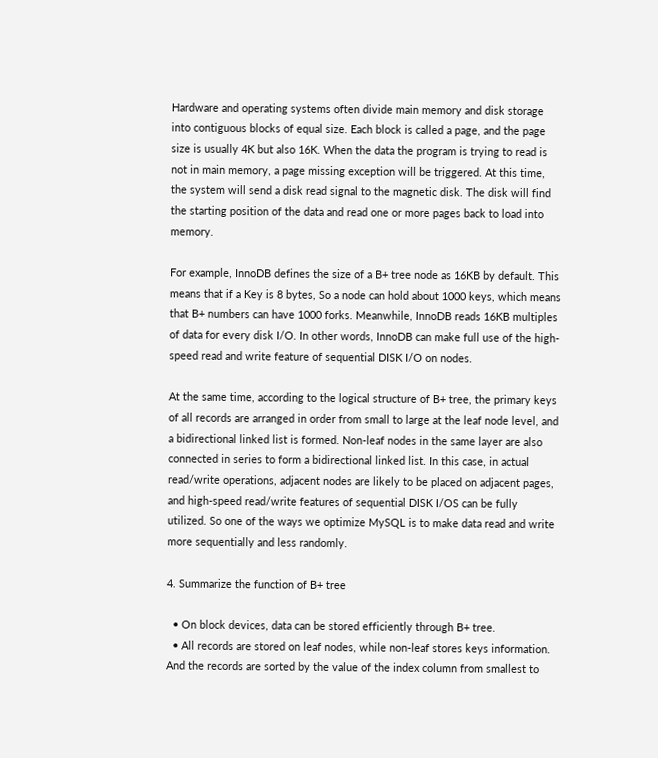Hardware and operating systems often divide main memory and disk storage into contiguous blocks of equal size. Each block is called a page, and the page size is usually 4K but also 16K. When the data the program is trying to read is not in main memory, a page missing exception will be triggered. At this time, the system will send a disk read signal to the magnetic disk. The disk will find the starting position of the data and read one or more pages back to load into memory.

For example, InnoDB defines the size of a B+ tree node as 16KB by default. This means that if a Key is 8 bytes, So a node can hold about 1000 keys, which means that B+ numbers can have 1000 forks. Meanwhile, InnoDB reads 16KB multiples of data for every disk I/O. In other words, InnoDB can make full use of the high-speed read and write feature of sequential DISK I/O on nodes.

At the same time, according to the logical structure of B+ tree, the primary keys of all records are arranged in order from small to large at the leaf node level, and a bidirectional linked list is formed. Non-leaf nodes in the same layer are also connected in series to form a bidirectional linked list. In this case, in actual read/write operations, adjacent nodes are likely to be placed on adjacent pages, and high-speed read/write features of sequential DISK I/OS can be fully utilized. So one of the ways we optimize MySQL is to make data read and write more sequentially and less randomly.

4. Summarize the function of B+ tree

  • On block devices, data can be stored efficiently through B+ tree.
  • All records are stored on leaf nodes, while non-leaf stores keys information. And the records are sorted by the value of the index column from smallest to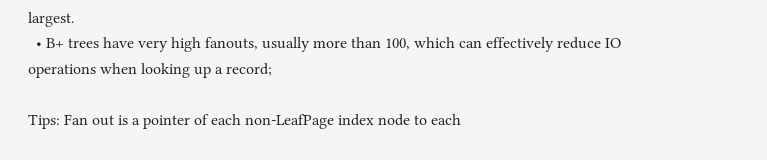largest.
  • B+ trees have very high fanouts, usually more than 100, which can effectively reduce IO operations when looking up a record;

Tips: Fan out is a pointer of each non-LeafPage index node to each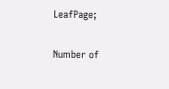LeafPage;

Number of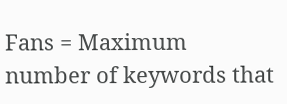Fans = Maximum number of keywords that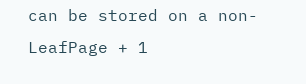can be stored on a non-LeafPage + 1